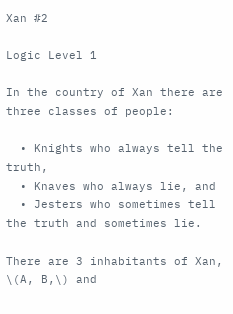Xan #2

Logic Level 1

In the country of Xan there are three classes of people:

  • Knights who always tell the truth,
  • Knaves who always lie, and
  • Jesters who sometimes tell the truth and sometimes lie.

There are 3 inhabitants of Xan, \(A, B,\) and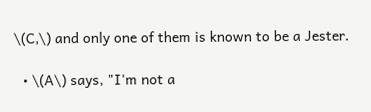\(C,\) and only one of them is known to be a Jester.

  • \(A\) says, "I'm not a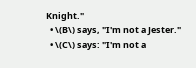Knight."
  • \(B\) says, "I'm not a Jester."
  • \(C\) says: "I'm not a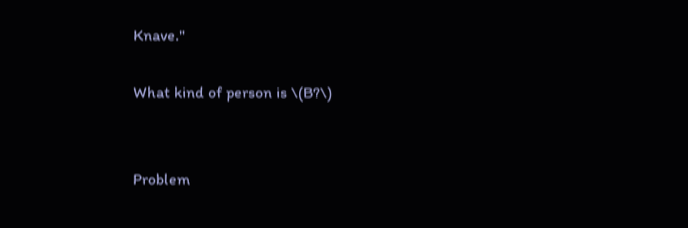Knave."

What kind of person is \(B?\)


Problem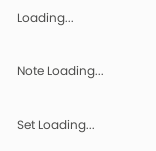Loading...

Note Loading...

Set Loading...